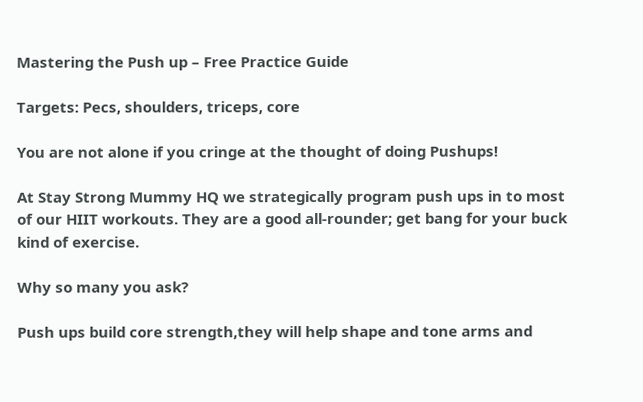Mastering the Push up – Free Practice Guide

Targets: Pecs, shoulders, triceps, core

You are not alone if you cringe at the thought of doing Pushups!

At Stay Strong Mummy HQ we strategically program push ups in to most of our HIIT workouts. They are a good all-rounder; get bang for your buck kind of exercise.

Why so many you ask?

Push ups build core strength,they will help shape and tone arms and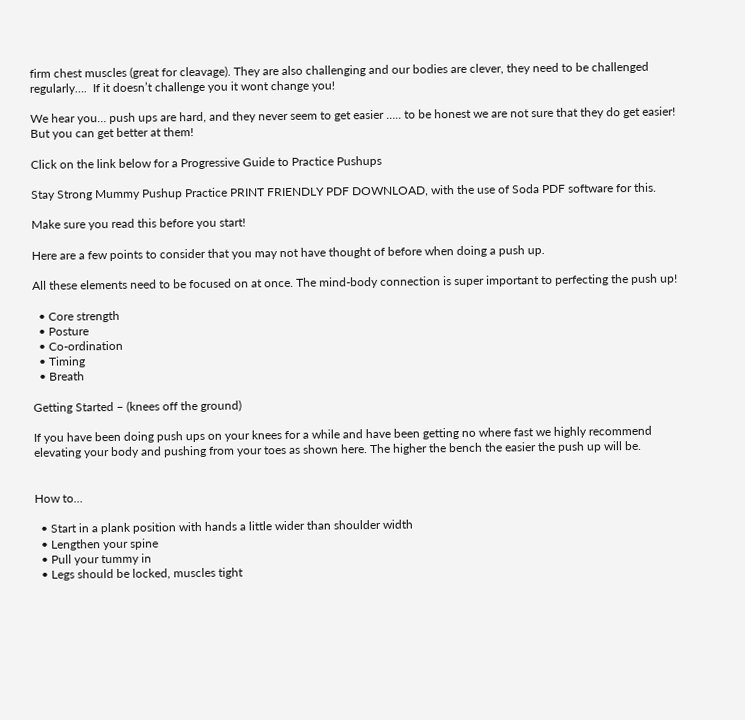firm chest muscles (great for cleavage). They are also challenging and our bodies are clever, they need to be challenged regularly….  If it doesn’t challenge you it wont change you!

We hear you… push ups are hard, and they never seem to get easier ….. to be honest we are not sure that they do get easier! But you can get better at them!

Click on the link below for a Progressive Guide to Practice Pushups

Stay Strong Mummy Pushup Practice PRINT FRIENDLY PDF DOWNLOAD, with the use of Soda PDF software for this.

Make sure you read this before you start!

Here are a few points to consider that you may not have thought of before when doing a push up.

All these elements need to be focused on at once. The mind-body connection is super important to perfecting the push up!

  • Core strength
  • Posture
  • Co-ordination
  • Timing
  • Breath

Getting Started – (knees off the ground)

If you have been doing push ups on your knees for a while and have been getting no where fast we highly recommend elevating your body and pushing from your toes as shown here. The higher the bench the easier the push up will be.


How to…

  • Start in a plank position with hands a little wider than shoulder width
  • Lengthen your spine
  • Pull your tummy in
  • Legs should be locked, muscles tight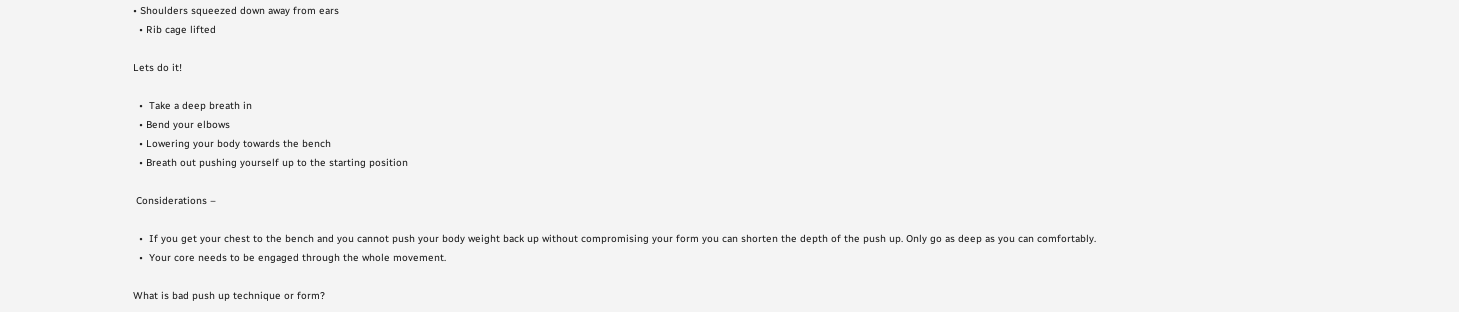• Shoulders squeezed down away from ears
  • Rib cage lifted

Lets do it!

  •  Take a deep breath in
  • Bend your elbows
  • Lowering your body towards the bench
  • Breath out pushing yourself up to the starting position

 Considerations –

  •  If you get your chest to the bench and you cannot push your body weight back up without compromising your form you can shorten the depth of the push up. Only go as deep as you can comfortably.
  •  Your core needs to be engaged through the whole movement.

What is bad push up technique or form?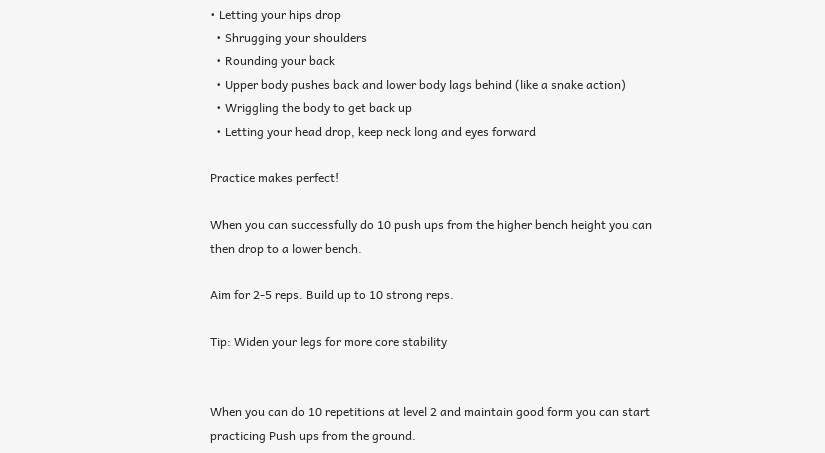• Letting your hips drop
  • Shrugging your shoulders
  • Rounding your back
  • Upper body pushes back and lower body lags behind (like a snake action)
  • Wriggling the body to get back up
  • Letting your head drop, keep neck long and eyes forward

Practice makes perfect!

When you can successfully do 10 push ups from the higher bench height you can then drop to a lower bench.

Aim for 2-5 reps. Build up to 10 strong reps.

Tip: Widen your legs for more core stability


When you can do 10 repetitions at level 2 and maintain good form you can start practicing Push ups from the ground.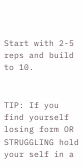Start with 2-5 reps and build to 10.


TIP: If you find yourself losing form OR STRUGGLING hold your self in a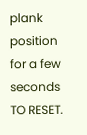plank position for a few seconds TO RESET.